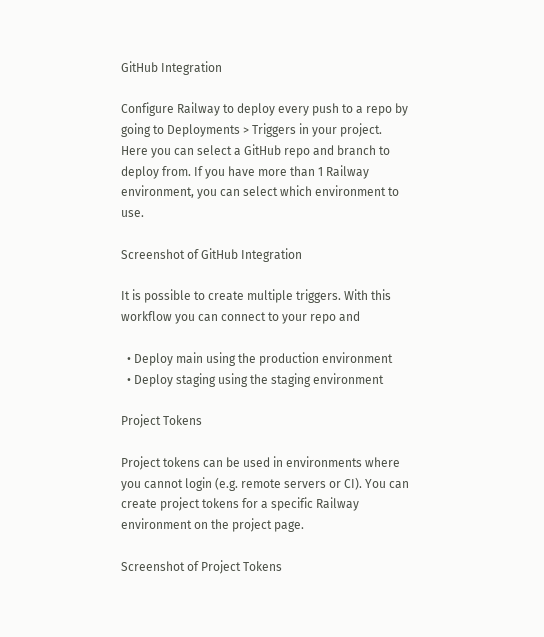GitHub Integration

Configure Railway to deploy every push to a repo by going to Deployments > Triggers in your project. Here you can select a GitHub repo and branch to deploy from. If you have more than 1 Railway environment, you can select which environment to use.

Screenshot of GitHub Integration

It is possible to create multiple triggers. With this workflow you can connect to your repo and

  • Deploy main using the production environment
  • Deploy staging using the staging environment

Project Tokens

Project tokens can be used in environments where you cannot login (e.g. remote servers or CI). You can create project tokens for a specific Railway environment on the project page.

Screenshot of Project Tokens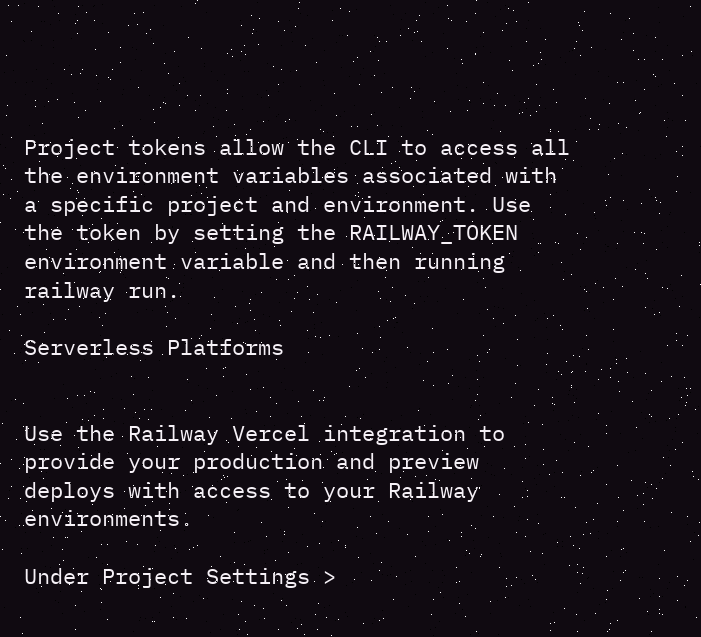Project tokens allow the CLI to access all the environment variables associated with a specific project and environment. Use the token by setting the RAILWAY_TOKEN environment variable and then running railway run.

Serverless Platforms


Use the Railway Vercel integration to provide your production and preview deploys with access to your Railway environments.

Under Project Settings >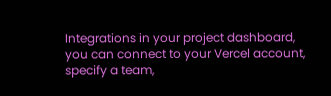Integrations in your project dashboard, you can connect to your Vercel account, specify a team,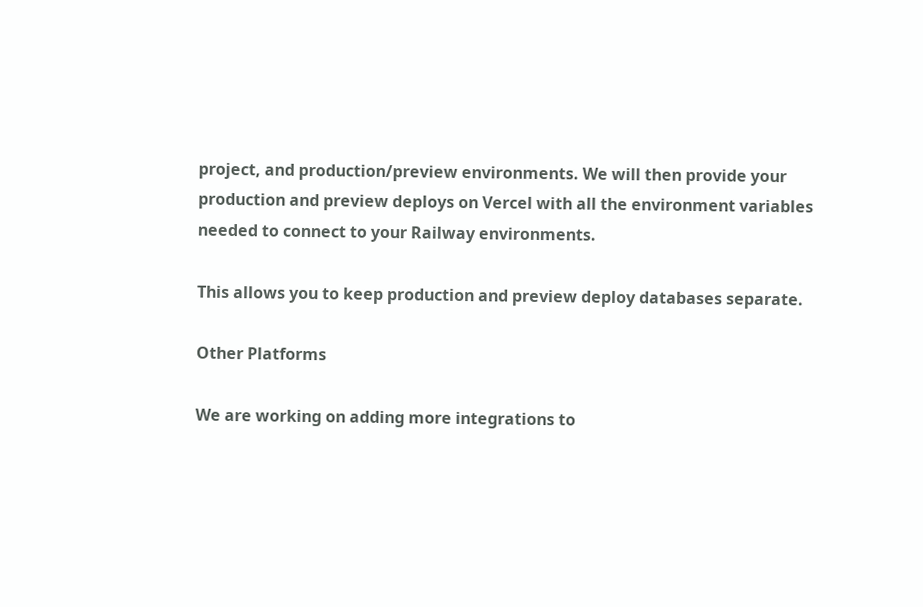project, and production/preview environments. We will then provide your production and preview deploys on Vercel with all the environment variables needed to connect to your Railway environments.

This allows you to keep production and preview deploy databases separate.

Other Platforms

We are working on adding more integrations to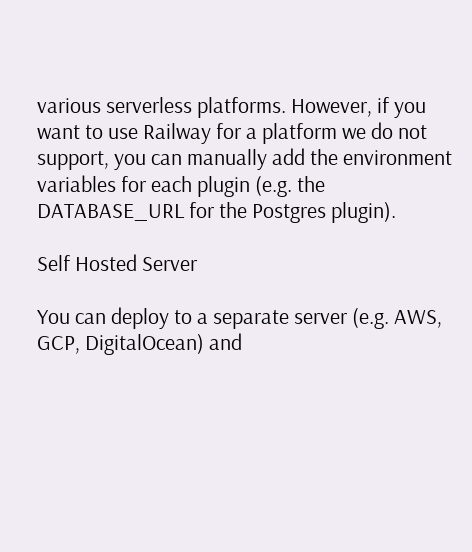various serverless platforms. However, if you want to use Railway for a platform we do not support, you can manually add the environment variables for each plugin (e.g. the DATABASE_URL for the Postgres plugin).

Self Hosted Server

You can deploy to a separate server (e.g. AWS, GCP, DigitalOcean) and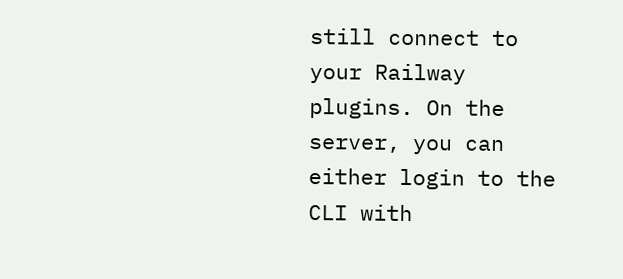still connect to your Railway plugins. On the server, you can either login to the CLI with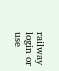railway login or use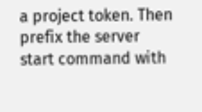a project token. Then prefix the server start command with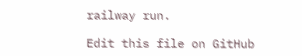railway run.

Edit this file on GitHub